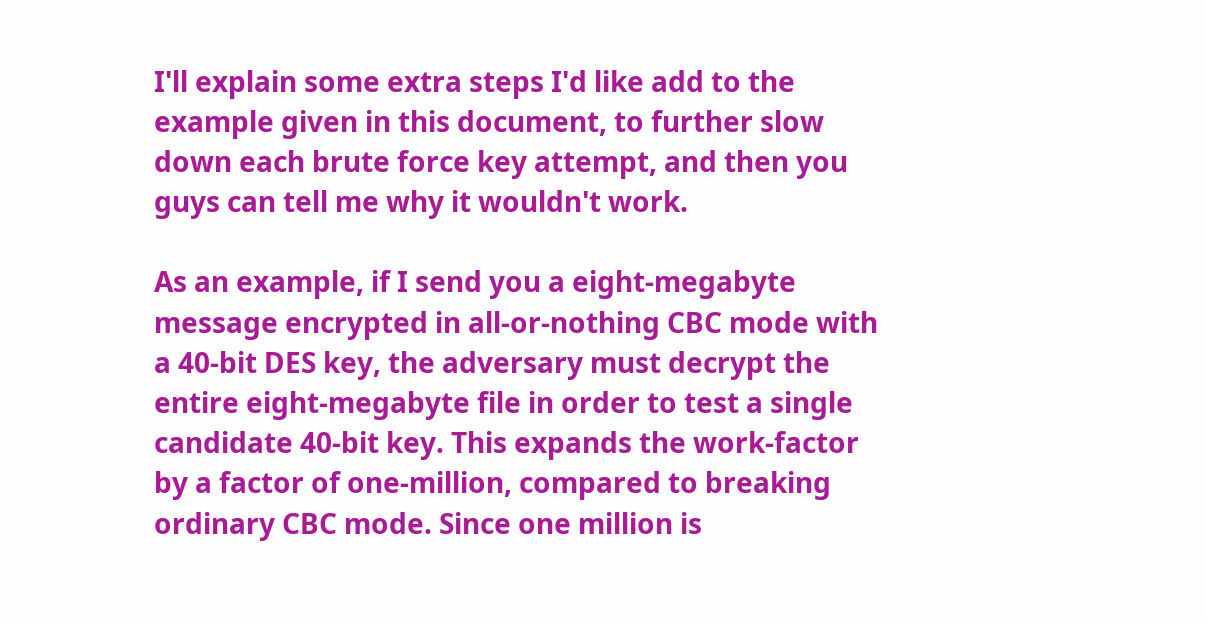I'll explain some extra steps I'd like add to the example given in this document, to further slow down each brute force key attempt, and then you guys can tell me why it wouldn't work.

As an example, if I send you a eight-megabyte message encrypted in all-or-nothing CBC mode with a 40-bit DES key, the adversary must decrypt the entire eight-megabyte file in order to test a single candidate 40-bit key. This expands the work-factor by a factor of one-million, compared to breaking ordinary CBC mode. Since one million is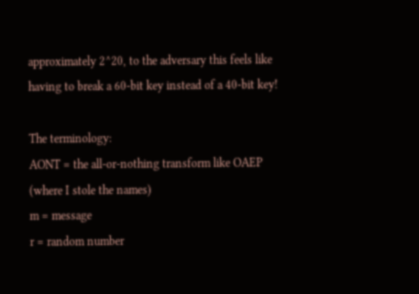approximately 2^20, to the adversary this feels like having to break a 60-bit key instead of a 40-bit key!

The terminology:
AONT = the all-or-nothing transform like OAEP (where I stole the names)
m = message
r = random number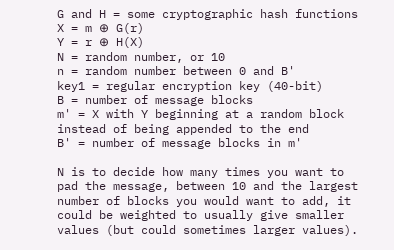G and H = some cryptographic hash functions
X = m ⊕ G(r)
Y = r ⊕ H(X)
N = random number, or 10
n = random number between 0 and B'
key1 = regular encryption key (40-bit)
B = number of message blocks
m' = X with Y beginning at a random block instead of being appended to the end
B' = number of message blocks in m'

N is to decide how many times you want to pad the message, between 10 and the largest number of blocks you would want to add, it could be weighted to usually give smaller values (but could sometimes larger values).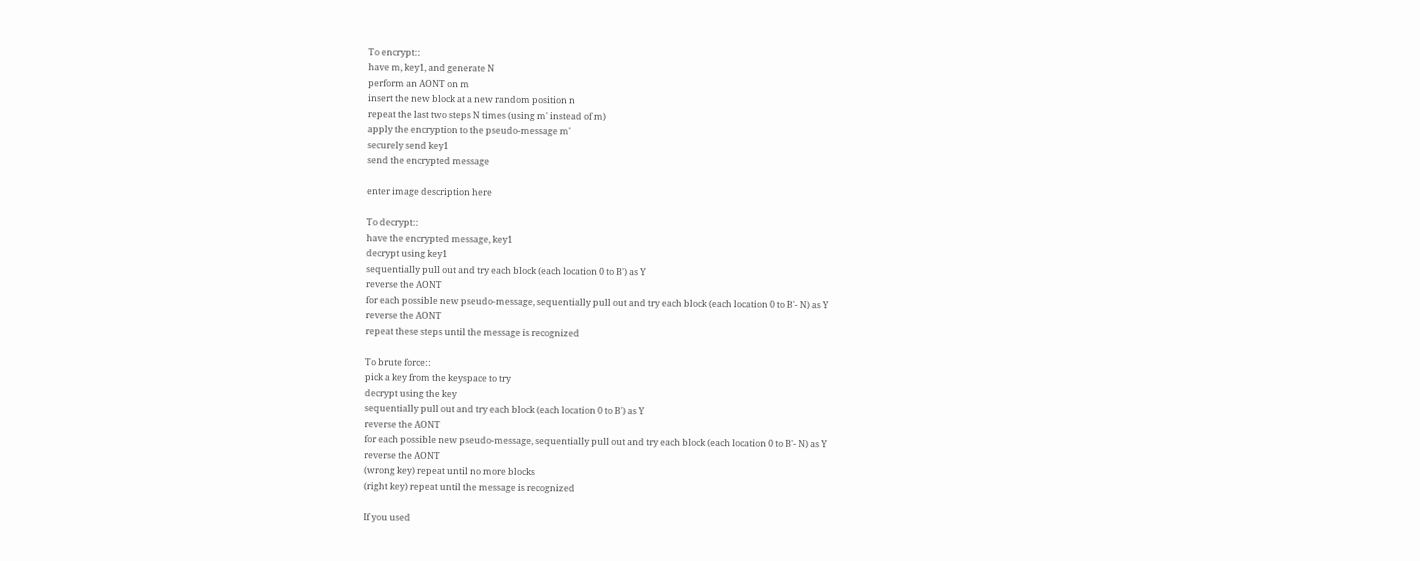To encrypt::
have m, key1, and generate N
perform an AONT on m
insert the new block at a new random position n
repeat the last two steps N times (using m' instead of m)
apply the encryption to the pseudo-message m'
securely send key1
send the encrypted message

enter image description here

To decrypt::
have the encrypted message, key1
decrypt using key1
sequentially pull out and try each block (each location 0 to B') as Y
reverse the AONT
for each possible new pseudo-message, sequentially pull out and try each block (each location 0 to B'- N) as Y
reverse the AONT
repeat these steps until the message is recognized

To brute force::
pick a key from the keyspace to try
decrypt using the key
sequentially pull out and try each block (each location 0 to B') as Y
reverse the AONT
for each possible new pseudo-message, sequentially pull out and try each block (each location 0 to B'- N) as Y
reverse the AONT
(wrong key) repeat until no more blocks
(right key) repeat until the message is recognized

If you used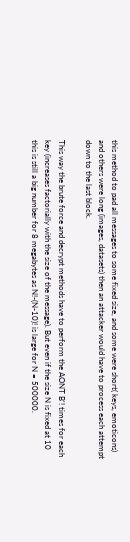this method to pad all messages to some fixed size, and some were short( keys, emoticons) and others were long (images, datasets) then an attacker would have to process each attempt down to the last block.

This way the brute force and decrypt methods have to perform the AONT B'! times for each key (increases factorially with the size of the message). But even if the size N is fixed at 10 this is still a big number for 8 megabytes as N!-(N-10)! is large for N = 500000.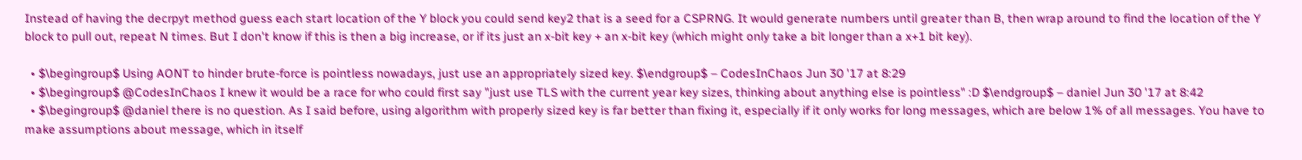Instead of having the decrpyt method guess each start location of the Y block you could send key2 that is a seed for a CSPRNG. It would generate numbers until greater than B, then wrap around to find the location of the Y block to pull out, repeat N times. But I don't know if this is then a big increase, or if its just an x-bit key + an x-bit key (which might only take a bit longer than a x+1 bit key).

  • $\begingroup$ Using AONT to hinder brute-force is pointless nowadays, just use an appropriately sized key. $\endgroup$ – CodesInChaos Jun 30 '17 at 8:29
  • $\begingroup$ @CodesInChaos I knew it would be a race for who could first say "just use TLS with the current year key sizes, thinking about anything else is pointless" :D $\endgroup$ – daniel Jun 30 '17 at 8:42
  • $\begingroup$ @daniel there is no question. As I said before, using algorithm with properly sized key is far better than fixing it, especially if it only works for long messages, which are below 1% of all messages. You have to make assumptions about message, which in itself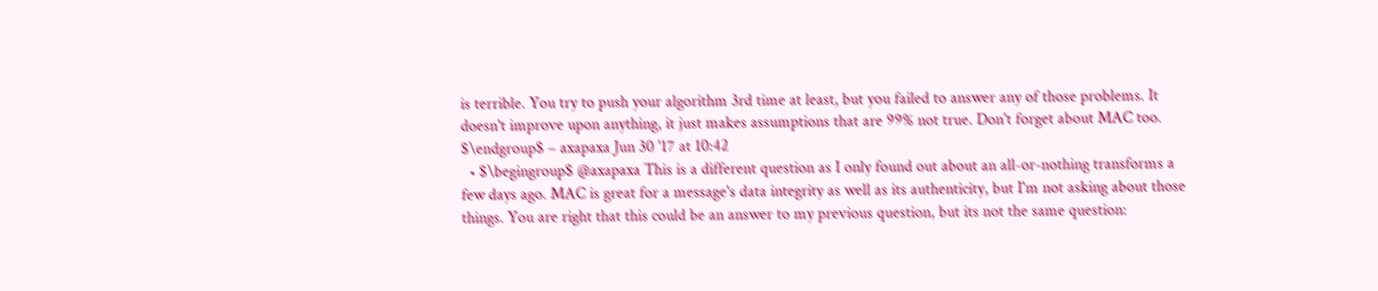is terrible. You try to push your algorithm 3rd time at least, but you failed to answer any of those problems. It doesn't improve upon anything, it just makes assumptions that are 99% not true. Don't forget about MAC too. $\endgroup$ – axapaxa Jun 30 '17 at 10:42
  • $\begingroup$ @axapaxa This is a different question as I only found out about an all-or-nothing transforms a few days ago. MAC is great for a message's data integrity as well as its authenticity, but I'm not asking about those things. You are right that this could be an answer to my previous question, but its not the same question: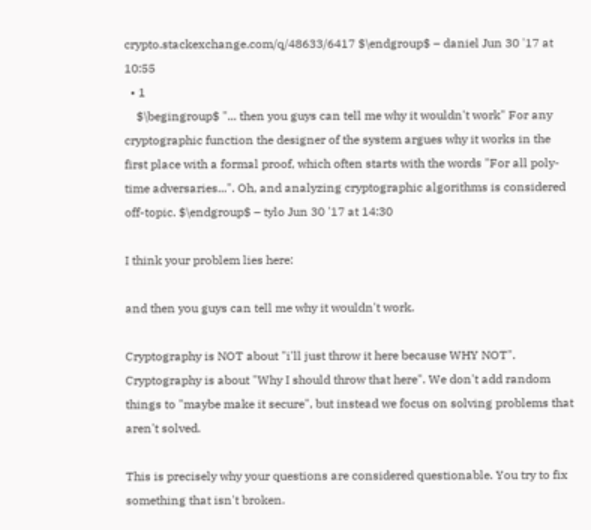crypto.stackexchange.com/q/48633/6417 $\endgroup$ – daniel Jun 30 '17 at 10:55
  • 1
    $\begingroup$ "... then you guys can tell me why it wouldn't work" For any cryptographic function the designer of the system argues why it works in the first place with a formal proof, which often starts with the words "For all poly-time adversaries...". Oh, and analyzing cryptographic algorithms is considered off-topic. $\endgroup$ – tylo Jun 30 '17 at 14:30

I think your problem lies here:

and then you guys can tell me why it wouldn't work.

Cryptography is NOT about "i'll just throw it here because WHY NOT". Cryptography is about "Why I should throw that here". We don't add random things to "maybe make it secure", but instead we focus on solving problems that aren't solved.

This is precisely why your questions are considered questionable. You try to fix something that isn't broken.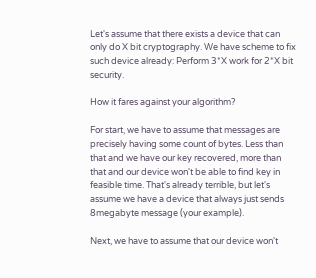Let's assume that there exists a device that can only do X bit cryptography. We have scheme to fix such device already: Perform 3*X work for 2*X bit security.

How it fares against your algorithm?

For start, we have to assume that messages are precisely having some count of bytes. Less than that and we have our key recovered, more than that and our device won't be able to find key in feasible time. That's already terrible, but let's assume we have a device that always just sends 8megabyte message (your example).

Next, we have to assume that our device won't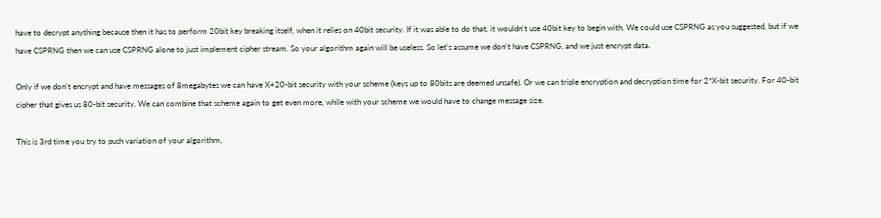have to decrypt anything because then it has to perform 20bit key breaking itself, when it relies on 40bit security. If it was able to do that, it wouldn't use 40bit key to begin with. We could use CSPRNG as you suggested, but if we have CSPRNG then we can use CSPRNG alone to just implement cipher stream. So your algorithm again will be useless. So let's assume we don't have CSPRNG, and we just encrypt data.

Only if we don't encrypt and have messages of 8megabytes we can have X+20-bit security with your scheme (keys up to 80bits are deemed unsafe). Or we can triple encryption and decryption time for 2*X-bit security. For 40-bit cipher that gives us 80-bit security. We can combine that scheme again to get even more, while with your scheme we would have to change message size.

This is 3rd time you try to push variation of your algorithm,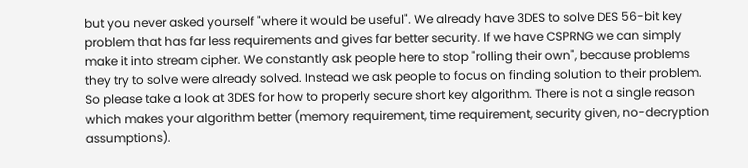but you never asked yourself "where it would be useful". We already have 3DES to solve DES 56-bit key problem that has far less requirements and gives far better security. If we have CSPRNG we can simply make it into stream cipher. We constantly ask people here to stop "rolling their own", because problems they try to solve were already solved. Instead we ask people to focus on finding solution to their problem. So please take a look at 3DES for how to properly secure short key algorithm. There is not a single reason which makes your algorithm better (memory requirement, time requirement, security given, no-decryption assumptions).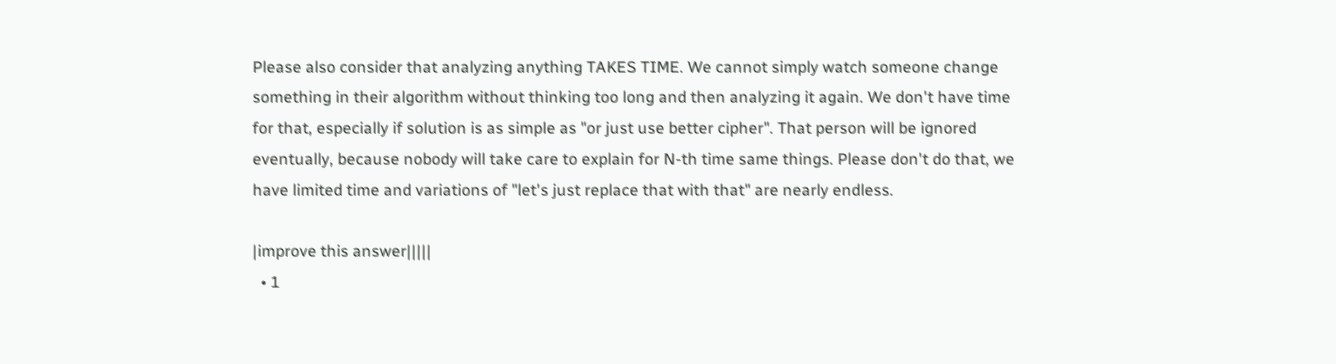Please also consider that analyzing anything TAKES TIME. We cannot simply watch someone change something in their algorithm without thinking too long and then analyzing it again. We don't have time for that, especially if solution is as simple as "or just use better cipher". That person will be ignored eventually, because nobody will take care to explain for N-th time same things. Please don't do that, we have limited time and variations of "let's just replace that with that" are nearly endless.

|improve this answer|||||
  • 1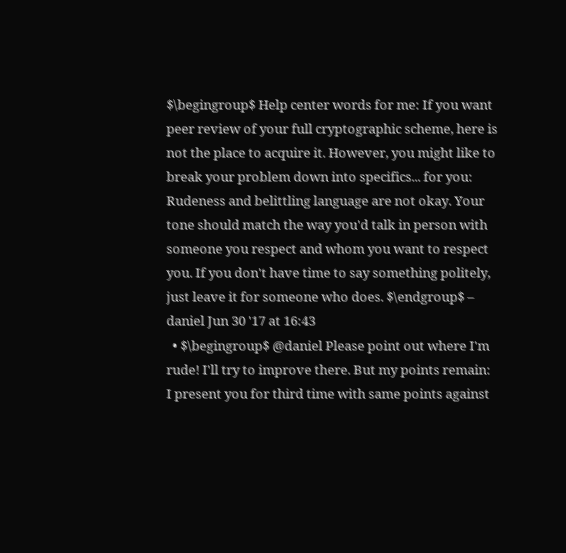$\begingroup$ Help center words for me: If you want peer review of your full cryptographic scheme, here is not the place to acquire it. However, you might like to break your problem down into specifics... for you: Rudeness and belittling language are not okay. Your tone should match the way you'd talk in person with someone you respect and whom you want to respect you. If you don't have time to say something politely, just leave it for someone who does. $\endgroup$ – daniel Jun 30 '17 at 16:43
  • $\begingroup$ @daniel Please point out where I'm rude! I'll try to improve there. But my points remain: I present you for third time with same points against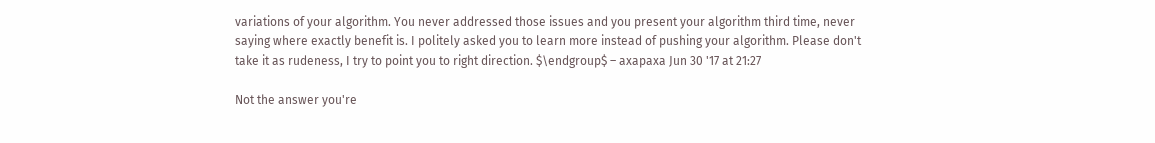variations of your algorithm. You never addressed those issues and you present your algorithm third time, never saying where exactly benefit is. I politely asked you to learn more instead of pushing your algorithm. Please don't take it as rudeness, I try to point you to right direction. $\endgroup$ – axapaxa Jun 30 '17 at 21:27

Not the answer you're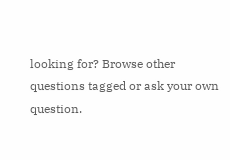looking for? Browse other questions tagged or ask your own question.